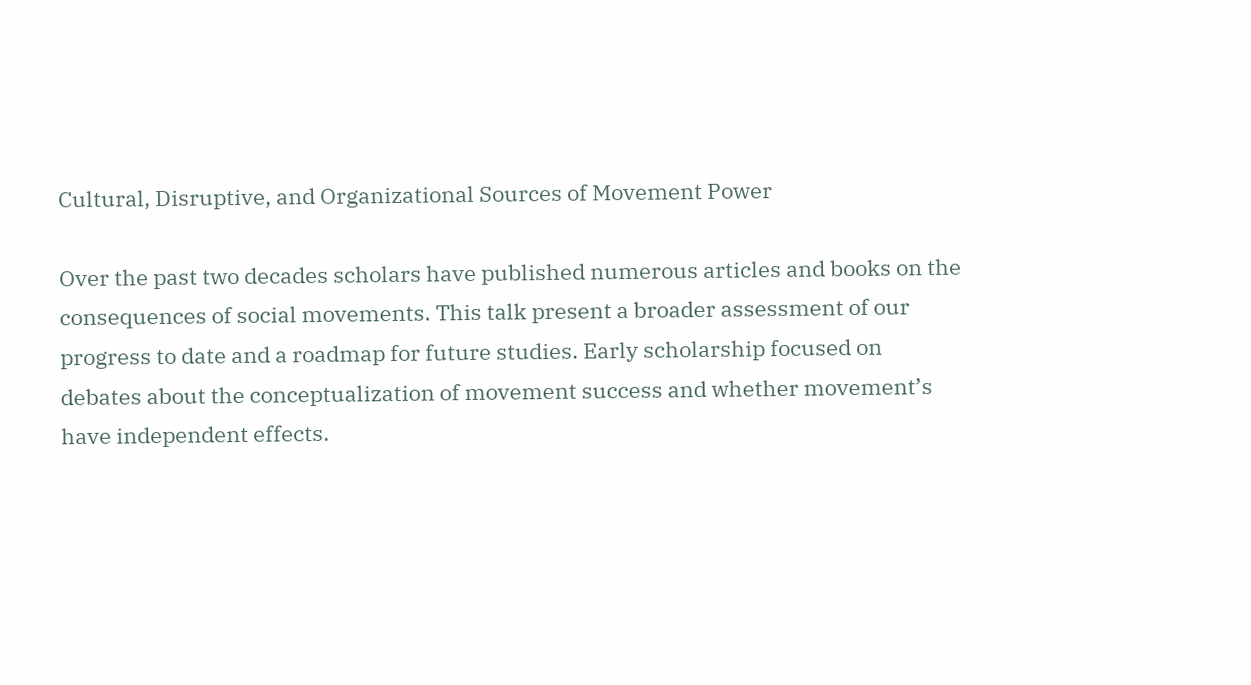Cultural, Disruptive, and Organizational Sources of Movement Power

Over the past two decades scholars have published numerous articles and books on the consequences of social movements. This talk present a broader assessment of our progress to date and a roadmap for future studies. Early scholarship focused on debates about the conceptualization of movement success and whether movement’s have independent effects.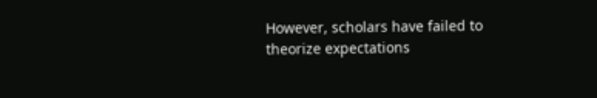However, scholars have failed to theorize expectations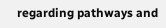regarding pathways and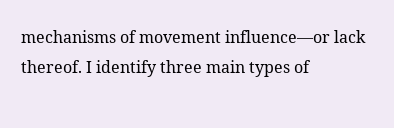mechanisms of movement influence—or lack thereof. I identify three main types of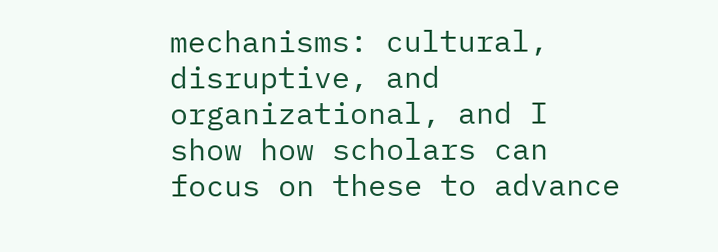mechanisms: cultural, disruptive, and organizational, and I show how scholars can focus on these to advance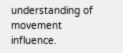understanding of movement influence.